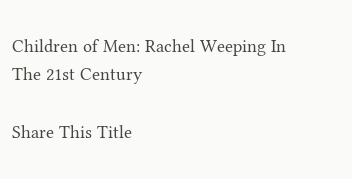Children of Men: Rachel Weeping In The 21st Century

Share This Title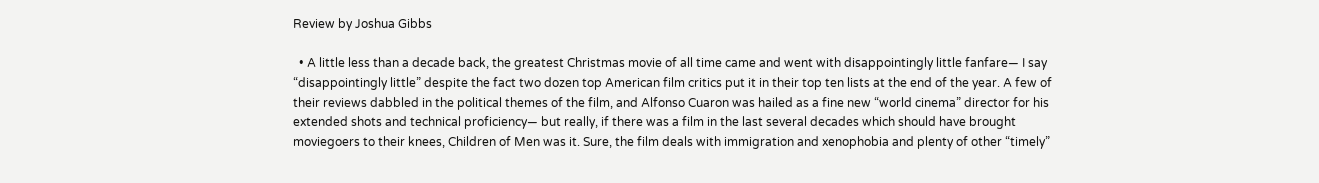Review by Joshua Gibbs

  • A little less than a decade back, the greatest Christmas movie of all time came and went with disappointingly little fanfare— I say “disappointingly little” despite the fact two dozen top American film critics put it in their top ten lists at the end of the year. A few of their reviews dabbled in the political themes of the film, and Alfonso Cuaron was hailed as a fine new “world cinema” director for his extended shots and technical proficiency— but really, if there was a film in the last several decades which should have brought moviegoers to their knees, Children of Men was it. Sure, the film deals with immigration and xenophobia and plenty of other “timely”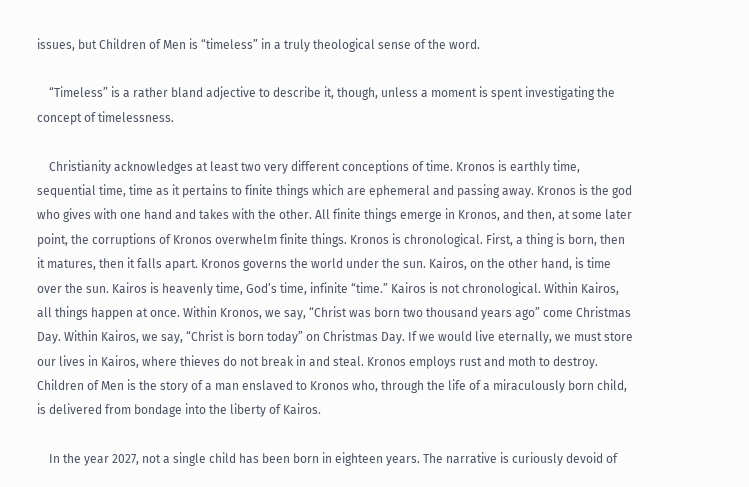issues, but Children of Men is “timeless” in a truly theological sense of the word.

    “Timeless” is a rather bland adjective to describe it, though, unless a moment is spent investigating the concept of timelessness.

    Christianity acknowledges at least two very different conceptions of time. Kronos is earthly time, sequential time, time as it pertains to finite things which are ephemeral and passing away. Kronos is the god who gives with one hand and takes with the other. All finite things emerge in Kronos, and then, at some later point, the corruptions of Kronos overwhelm finite things. Kronos is chronological. First, a thing is born, then it matures, then it falls apart. Kronos governs the world under the sun. Kairos, on the other hand, is time over the sun. Kairos is heavenly time, God’s time, infinite “time.” Kairos is not chronological. Within Kairos, all things happen at once. Within Kronos, we say, “Christ was born two thousand years ago” come Christmas Day. Within Kairos, we say, “Christ is born today” on Christmas Day. If we would live eternally, we must store our lives in Kairos, where thieves do not break in and steal. Kronos employs rust and moth to destroy. Children of Men is the story of a man enslaved to Kronos who, through the life of a miraculously born child, is delivered from bondage into the liberty of Kairos.

    In the year 2027, not a single child has been born in eighteen years. The narrative is curiously devoid of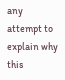any attempt to explain why this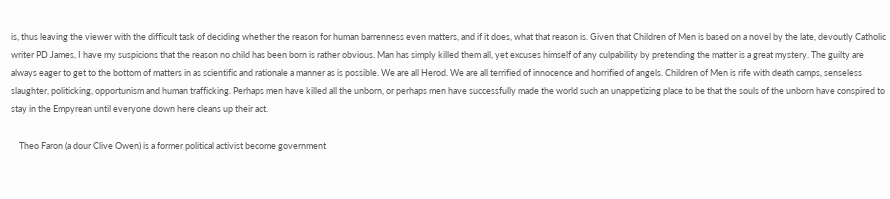is, thus leaving the viewer with the difficult task of deciding whether the reason for human barrenness even matters, and if it does, what that reason is. Given that Children of Men is based on a novel by the late, devoutly Catholic writer PD James, I have my suspicions that the reason no child has been born is rather obvious. Man has simply killed them all, yet excuses himself of any culpability by pretending the matter is a great mystery. The guilty are always eager to get to the bottom of matters in as scientific and rationale a manner as is possible. We are all Herod. We are all terrified of innocence and horrified of angels. Children of Men is rife with death camps, senseless slaughter, politicking, opportunism and human trafficking. Perhaps men have killed all the unborn, or perhaps men have successfully made the world such an unappetizing place to be that the souls of the unborn have conspired to stay in the Empyrean until everyone down here cleans up their act.

    Theo Faron (a dour Clive Owen) is a former political activist become government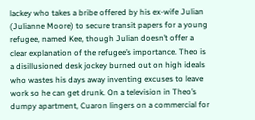lackey who takes a bribe offered by his ex-wife Julian (Julianne Moore) to secure transit papers for a young refugee, named Kee, though Julian doesn’t offer a clear explanation of the refugee’s importance. Theo is a disillusioned desk jockey burned out on high ideals who wastes his days away inventing excuses to leave work so he can get drunk. On a television in Theo’s dumpy apartment, Cuaron lingers on a commercial for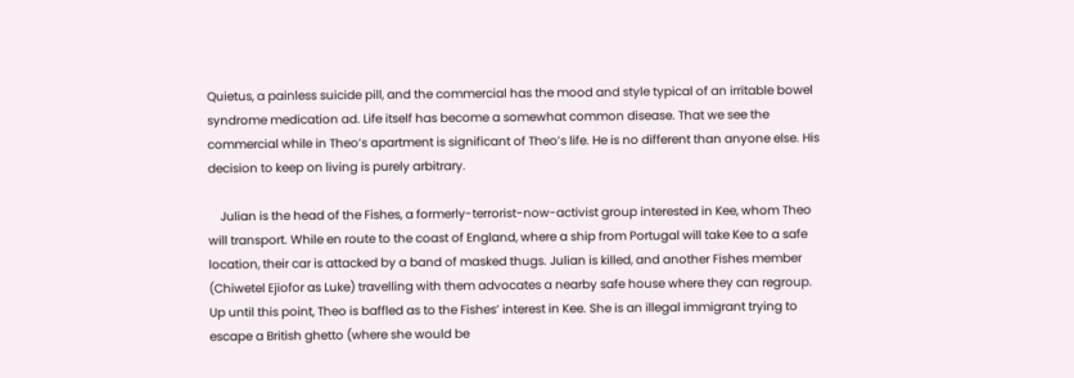Quietus, a painless suicide pill, and the commercial has the mood and style typical of an irritable bowel syndrome medication ad. Life itself has become a somewhat common disease. That we see the commercial while in Theo’s apartment is significant of Theo’s life. He is no different than anyone else. His decision to keep on living is purely arbitrary.

    Julian is the head of the Fishes, a formerly-terrorist-now-activist group interested in Kee, whom Theo will transport. While en route to the coast of England, where a ship from Portugal will take Kee to a safe location, their car is attacked by a band of masked thugs. Julian is killed, and another Fishes member (Chiwetel Ejiofor as Luke) travelling with them advocates a nearby safe house where they can regroup. Up until this point, Theo is baffled as to the Fishes’ interest in Kee. She is an illegal immigrant trying to escape a British ghetto (where she would be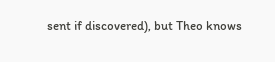sent if discovered), but Theo knows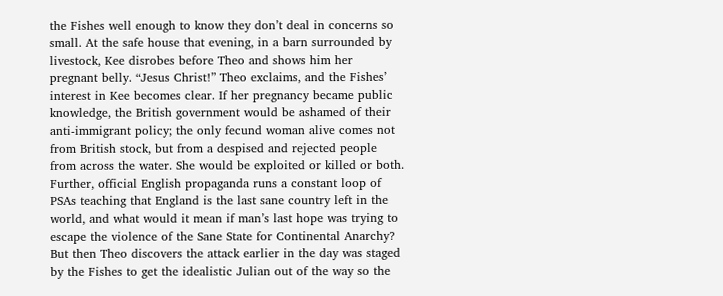the Fishes well enough to know they don’t deal in concerns so small. At the safe house that evening, in a barn surrounded by livestock, Kee disrobes before Theo and shows him her pregnant belly. “Jesus Christ!” Theo exclaims, and the Fishes’ interest in Kee becomes clear. If her pregnancy became public knowledge, the British government would be ashamed of their anti-immigrant policy; the only fecund woman alive comes not from British stock, but from a despised and rejected people from across the water. She would be exploited or killed or both. Further, official English propaganda runs a constant loop of PSAs teaching that England is the last sane country left in the world, and what would it mean if man’s last hope was trying to escape the violence of the Sane State for Continental Anarchy? But then Theo discovers the attack earlier in the day was staged by the Fishes to get the idealistic Julian out of the way so the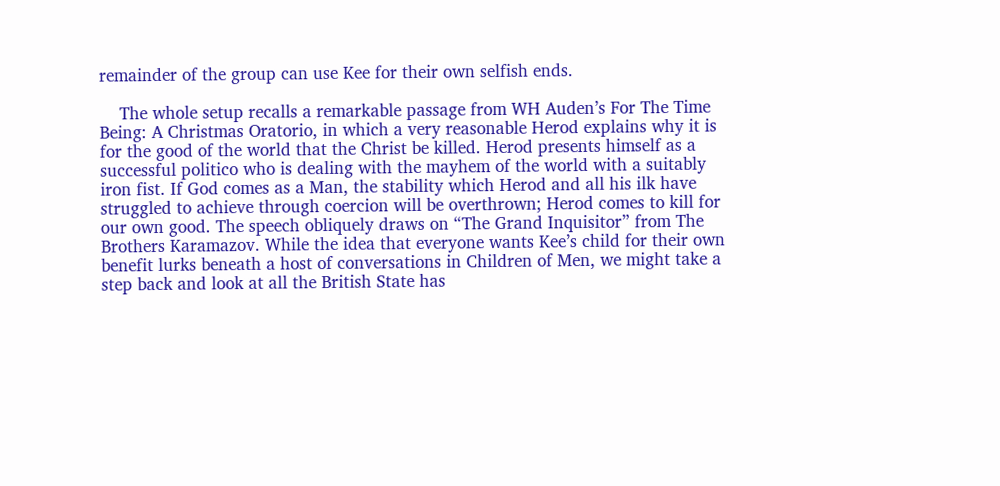remainder of the group can use Kee for their own selfish ends.

    The whole setup recalls a remarkable passage from WH Auden’s For The Time Being: A Christmas Oratorio, in which a very reasonable Herod explains why it is for the good of the world that the Christ be killed. Herod presents himself as a successful politico who is dealing with the mayhem of the world with a suitably iron fist. If God comes as a Man, the stability which Herod and all his ilk have struggled to achieve through coercion will be overthrown; Herod comes to kill for our own good. The speech obliquely draws on “The Grand Inquisitor” from The Brothers Karamazov. While the idea that everyone wants Kee’s child for their own benefit lurks beneath a host of conversations in Children of Men, we might take a step back and look at all the British State has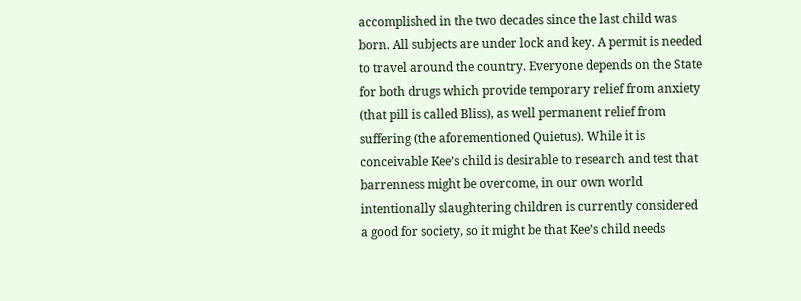accomplished in the two decades since the last child was born. All subjects are under lock and key. A permit is needed to travel around the country. Everyone depends on the State for both drugs which provide temporary relief from anxiety (that pill is called Bliss), as well permanent relief from suffering (the aforementioned Quietus). While it is conceivable Kee’s child is desirable to research and test that barrenness might be overcome, in our own world intentionally slaughtering children is currently considered a good for society, so it might be that Kee’s child needs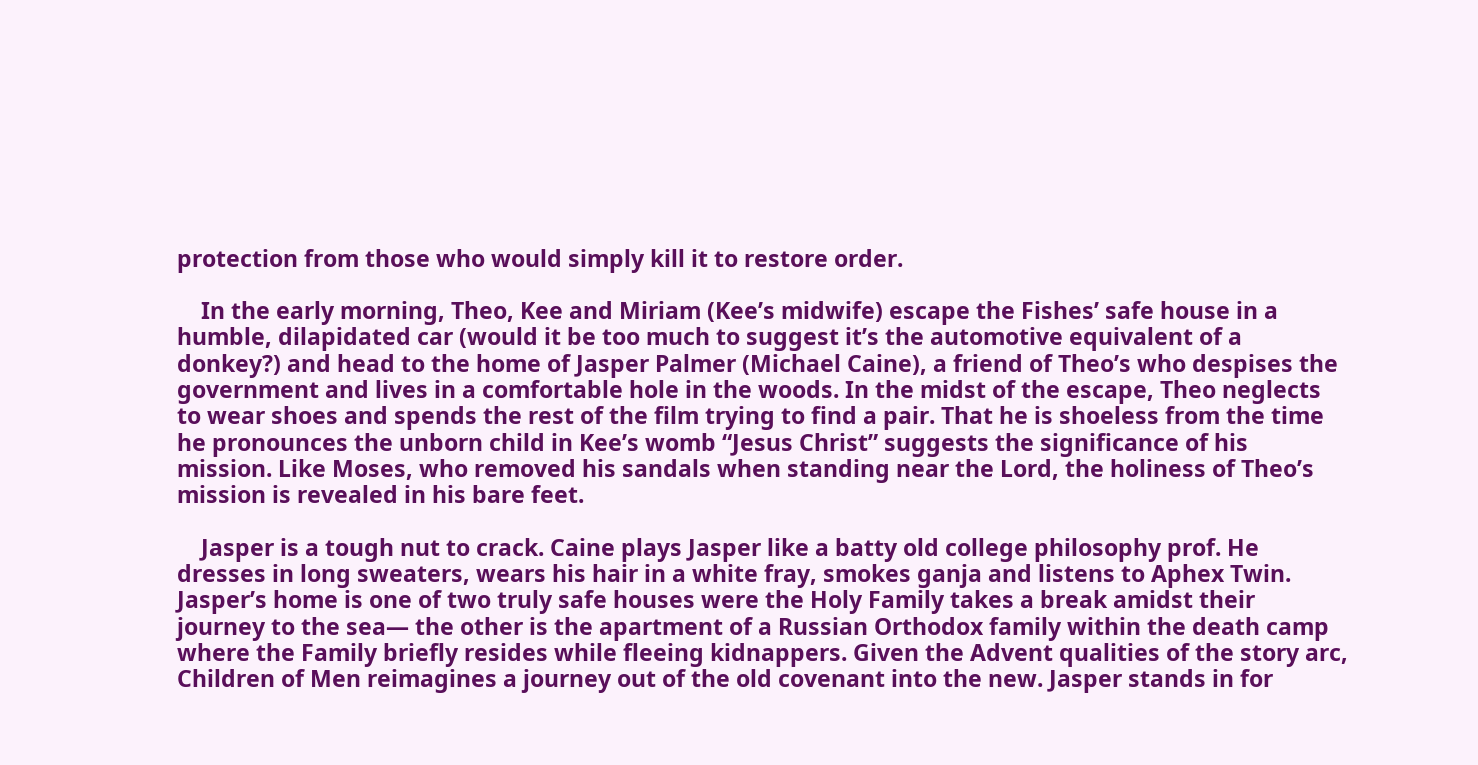protection from those who would simply kill it to restore order.

    In the early morning, Theo, Kee and Miriam (Kee’s midwife) escape the Fishes’ safe house in a humble, dilapidated car (would it be too much to suggest it’s the automotive equivalent of a donkey?) and head to the home of Jasper Palmer (Michael Caine), a friend of Theo’s who despises the government and lives in a comfortable hole in the woods. In the midst of the escape, Theo neglects to wear shoes and spends the rest of the film trying to find a pair. That he is shoeless from the time he pronounces the unborn child in Kee’s womb “Jesus Christ” suggests the significance of his mission. Like Moses, who removed his sandals when standing near the Lord, the holiness of Theo’s mission is revealed in his bare feet.

    Jasper is a tough nut to crack. Caine plays Jasper like a batty old college philosophy prof. He dresses in long sweaters, wears his hair in a white fray, smokes ganja and listens to Aphex Twin. Jasper’s home is one of two truly safe houses were the Holy Family takes a break amidst their journey to the sea— the other is the apartment of a Russian Orthodox family within the death camp where the Family briefly resides while fleeing kidnappers. Given the Advent qualities of the story arc, Children of Men reimagines a journey out of the old covenant into the new. Jasper stands in for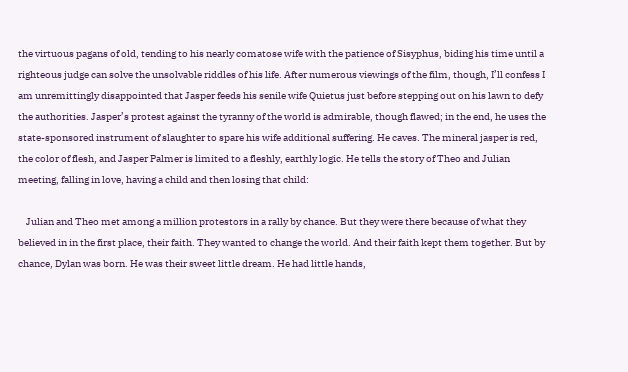the virtuous pagans of old, tending to his nearly comatose wife with the patience of Sisyphus, biding his time until a righteous judge can solve the unsolvable riddles of his life. After numerous viewings of the film, though, I’ll confess I am unremittingly disappointed that Jasper feeds his senile wife Quietus just before stepping out on his lawn to defy the authorities. Jasper’s protest against the tyranny of the world is admirable, though flawed; in the end, he uses the state-sponsored instrument of slaughter to spare his wife additional suffering. He caves. The mineral jasper is red, the color of flesh, and Jasper Palmer is limited to a fleshly, earthly logic. He tells the story of Theo and Julian meeting, falling in love, having a child and then losing that child:

    Julian and Theo met among a million protestors in a rally by chance. But they were there because of what they believed in in the first place, their faith. They wanted to change the world. And their faith kept them together. But by chance, Dylan was born. He was their sweet little dream. He had little hands,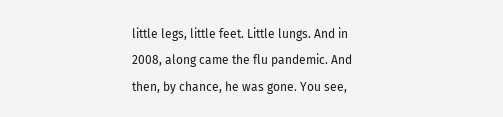little legs, little feet. Little lungs. And in 2008, along came the flu pandemic. And then, by chance, he was gone. You see,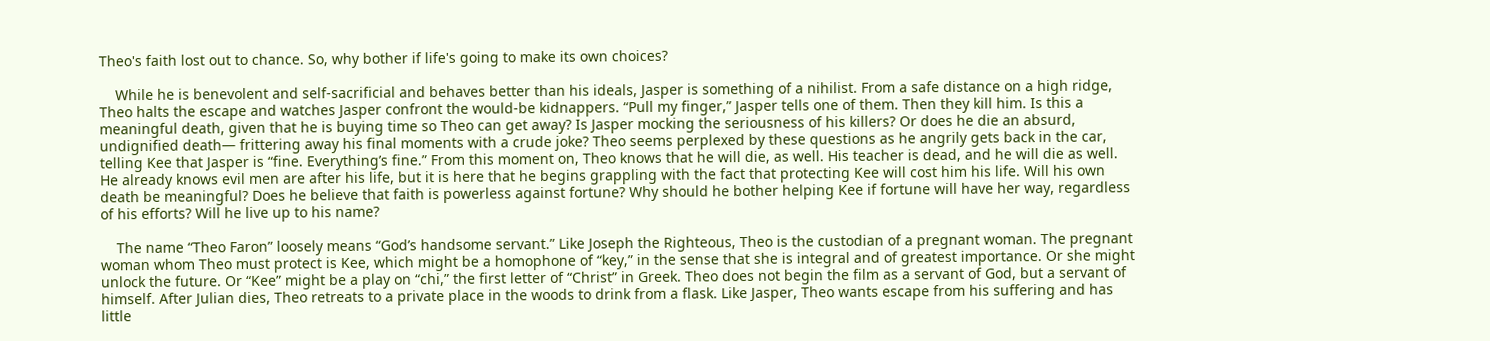Theo's faith lost out to chance. So, why bother if life's going to make its own choices?

    While he is benevolent and self-sacrificial and behaves better than his ideals, Jasper is something of a nihilist. From a safe distance on a high ridge, Theo halts the escape and watches Jasper confront the would-be kidnappers. “Pull my finger,” Jasper tells one of them. Then they kill him. Is this a meaningful death, given that he is buying time so Theo can get away? Is Jasper mocking the seriousness of his killers? Or does he die an absurd, undignified death— frittering away his final moments with a crude joke? Theo seems perplexed by these questions as he angrily gets back in the car, telling Kee that Jasper is “fine. Everything’s fine.” From this moment on, Theo knows that he will die, as well. His teacher is dead, and he will die as well. He already knows evil men are after his life, but it is here that he begins grappling with the fact that protecting Kee will cost him his life. Will his own death be meaningful? Does he believe that faith is powerless against fortune? Why should he bother helping Kee if fortune will have her way, regardless of his efforts? Will he live up to his name?

    The name “Theo Faron” loosely means “God’s handsome servant.” Like Joseph the Righteous, Theo is the custodian of a pregnant woman. The pregnant woman whom Theo must protect is Kee, which might be a homophone of “key,” in the sense that she is integral and of greatest importance. Or she might unlock the future. Or “Kee” might be a play on “chi,” the first letter of “Christ” in Greek. Theo does not begin the film as a servant of God, but a servant of himself. After Julian dies, Theo retreats to a private place in the woods to drink from a flask. Like Jasper, Theo wants escape from his suffering and has little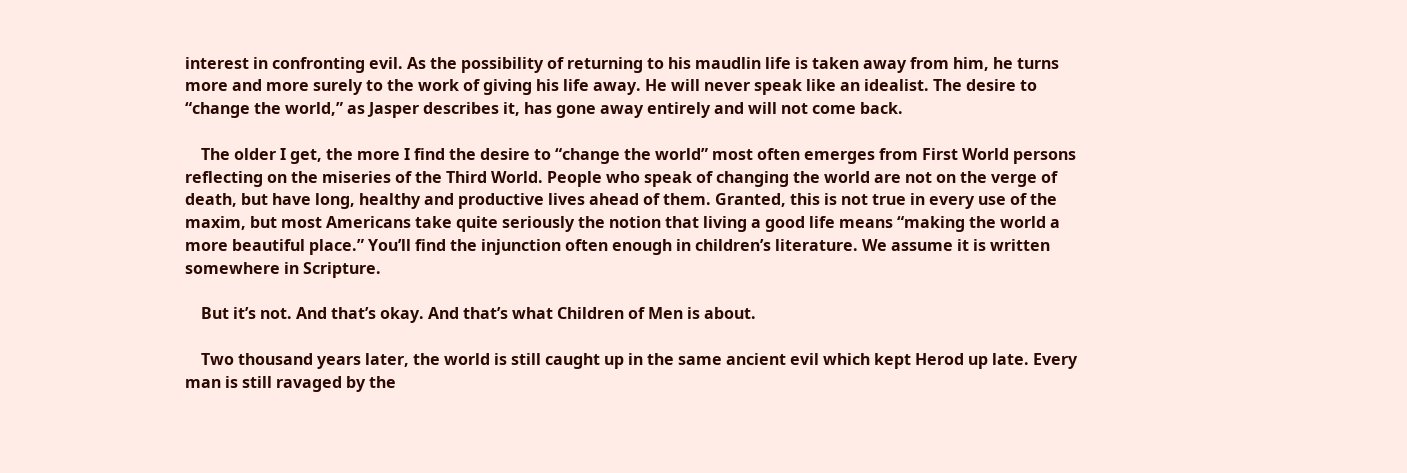interest in confronting evil. As the possibility of returning to his maudlin life is taken away from him, he turns more and more surely to the work of giving his life away. He will never speak like an idealist. The desire to “change the world,” as Jasper describes it, has gone away entirely and will not come back.

    The older I get, the more I find the desire to “change the world” most often emerges from First World persons reflecting on the miseries of the Third World. People who speak of changing the world are not on the verge of death, but have long, healthy and productive lives ahead of them. Granted, this is not true in every use of the maxim, but most Americans take quite seriously the notion that living a good life means “making the world a more beautiful place.” You’ll find the injunction often enough in children’s literature. We assume it is written somewhere in Scripture.

    But it’s not. And that’s okay. And that’s what Children of Men is about.

    Two thousand years later, the world is still caught up in the same ancient evil which kept Herod up late. Every man is still ravaged by the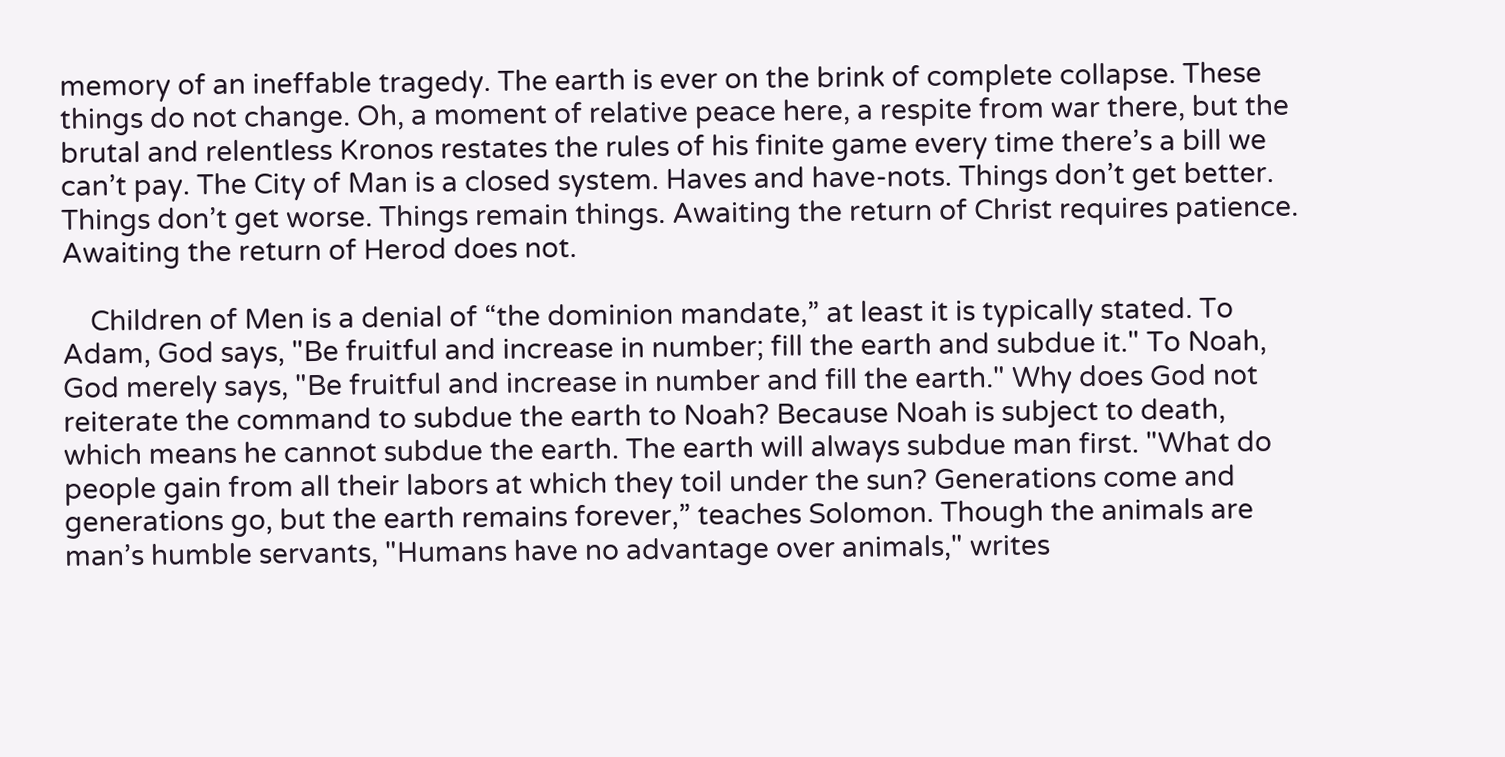memory of an ineffable tragedy. The earth is ever on the brink of complete collapse. These things do not change. Oh, a moment of relative peace here, a respite from war there, but the brutal and relentless Kronos restates the rules of his finite game every time there’s a bill we can’t pay. The City of Man is a closed system. Haves and have-nots. Things don’t get better. Things don’t get worse. Things remain things. Awaiting the return of Christ requires patience. Awaiting the return of Herod does not.

    Children of Men is a denial of “the dominion mandate,” at least it is typically stated. To Adam, God says, "Be fruitful and increase in number; fill the earth and subdue it." To Noah, God merely says, "Be fruitful and increase in number and fill the earth." Why does God not reiterate the command to subdue the earth to Noah? Because Noah is subject to death, which means he cannot subdue the earth. The earth will always subdue man first. "What do people gain from all their labors at which they toil under the sun? Generations come and generations go, but the earth remains forever,” teaches Solomon. Though the animals are man’s humble servants, "Humans have no advantage over animals," writes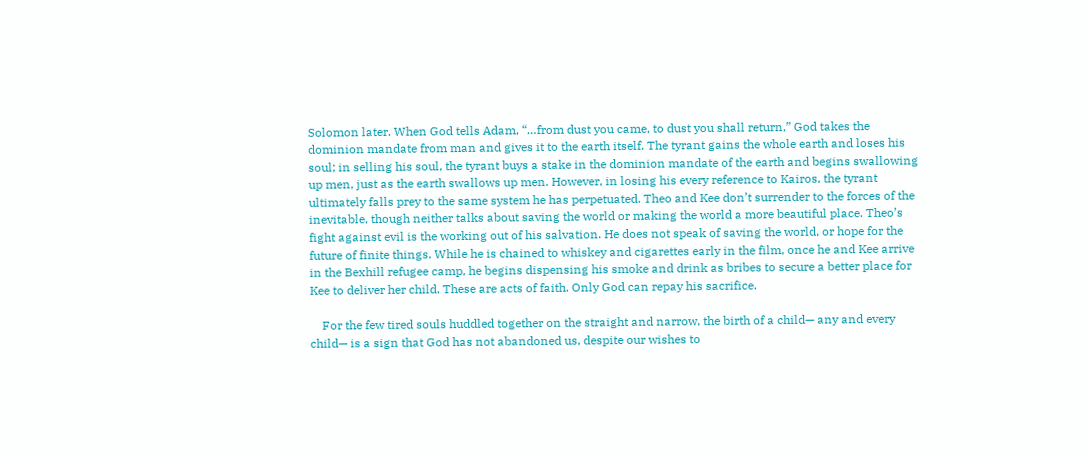Solomon later. When God tells Adam, “…from dust you came, to dust you shall return,” God takes the dominion mandate from man and gives it to the earth itself. The tyrant gains the whole earth and loses his soul; in selling his soul, the tyrant buys a stake in the dominion mandate of the earth and begins swallowing up men, just as the earth swallows up men. However, in losing his every reference to Kairos, the tyrant ultimately falls prey to the same system he has perpetuated. Theo and Kee don’t surrender to the forces of the inevitable, though neither talks about saving the world or making the world a more beautiful place. Theo’s fight against evil is the working out of his salvation. He does not speak of saving the world, or hope for the future of finite things. While he is chained to whiskey and cigarettes early in the film, once he and Kee arrive in the Bexhill refugee camp, he begins dispensing his smoke and drink as bribes to secure a better place for Kee to deliver her child. These are acts of faith. Only God can repay his sacrifice.

    For the few tired souls huddled together on the straight and narrow, the birth of a child— any and every child— is a sign that God has not abandoned us, despite our wishes to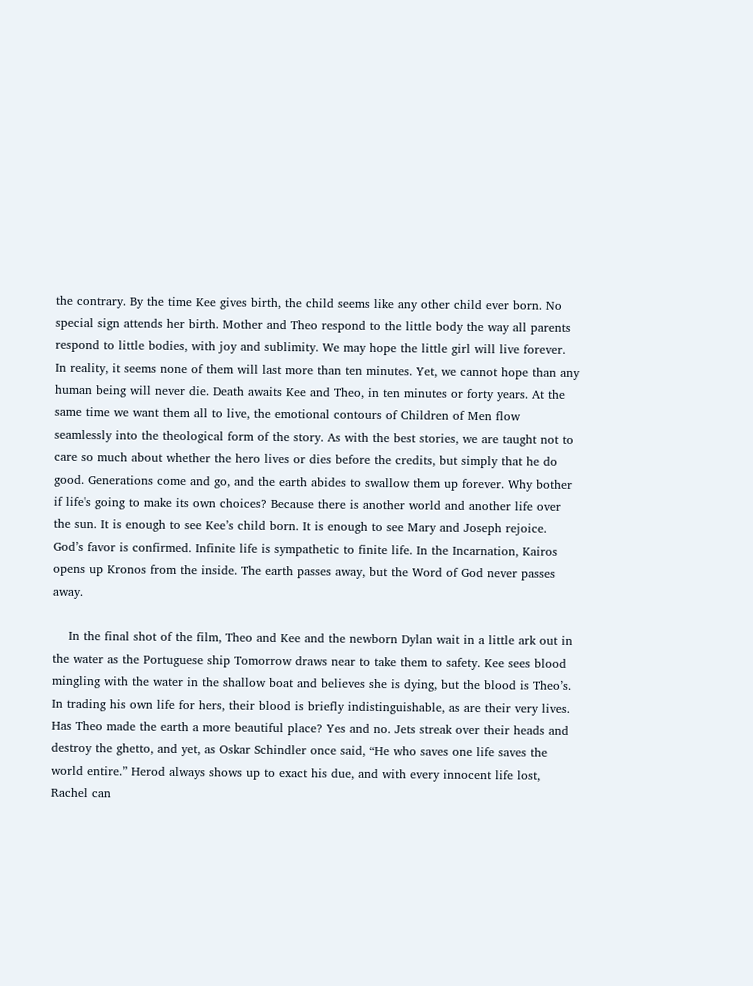the contrary. By the time Kee gives birth, the child seems like any other child ever born. No special sign attends her birth. Mother and Theo respond to the little body the way all parents respond to little bodies, with joy and sublimity. We may hope the little girl will live forever. In reality, it seems none of them will last more than ten minutes. Yet, we cannot hope than any human being will never die. Death awaits Kee and Theo, in ten minutes or forty years. At the same time we want them all to live, the emotional contours of Children of Men flow seamlessly into the theological form of the story. As with the best stories, we are taught not to care so much about whether the hero lives or dies before the credits, but simply that he do good. Generations come and go, and the earth abides to swallow them up forever. Why bother if life's going to make its own choices? Because there is another world and another life over the sun. It is enough to see Kee’s child born. It is enough to see Mary and Joseph rejoice. God’s favor is confirmed. Infinite life is sympathetic to finite life. In the Incarnation, Kairos opens up Kronos from the inside. The earth passes away, but the Word of God never passes away.

    In the final shot of the film, Theo and Kee and the newborn Dylan wait in a little ark out in the water as the Portuguese ship Tomorrow draws near to take them to safety. Kee sees blood mingling with the water in the shallow boat and believes she is dying, but the blood is Theo’s. In trading his own life for hers, their blood is briefly indistinguishable, as are their very lives. Has Theo made the earth a more beautiful place? Yes and no. Jets streak over their heads and destroy the ghetto, and yet, as Oskar Schindler once said, “He who saves one life saves the world entire.” Herod always shows up to exact his due, and with every innocent life lost, Rachel can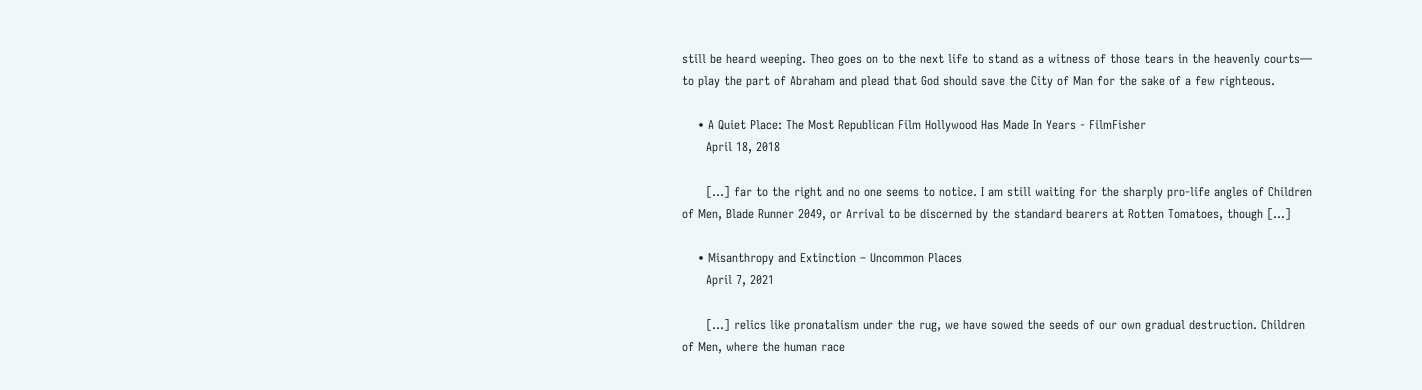still be heard weeping. Theo goes on to the next life to stand as a witness of those tears in the heavenly courts— to play the part of Abraham and plead that God should save the City of Man for the sake of a few righteous.

    • A Quiet Place: The Most Republican Film Hollywood Has Made In Years - FilmFisher
      April 18, 2018

      […] far to the right and no one seems to notice. I am still waiting for the sharply pro-life angles of Children of Men, Blade Runner 2049, or Arrival to be discerned by the standard bearers at Rotten Tomatoes, though […]

    • Misanthropy and Extinction – Uncommon Places
      April 7, 2021

      […] relics like pronatalism under the rug, we have sowed the seeds of our own gradual destruction. Children of Men, where the human race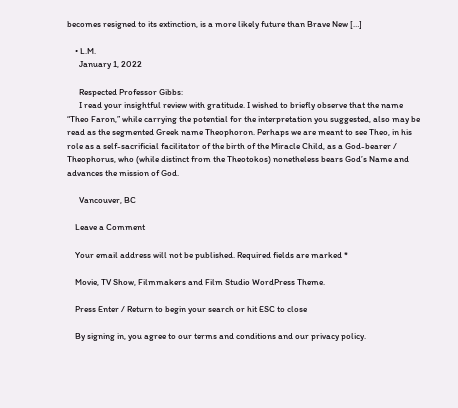becomes resigned to its extinction, is a more likely future than Brave New […]

    • L.M.
      January 1, 2022

      Respected Professor Gibbs:
      I read your insightful review with gratitude. I wished to briefly observe that the name “Theo Faron,” while carrying the potential for the interpretation you suggested, also may be read as the segmented Greek name Theophoron. Perhaps we are meant to see Theo, in his role as a self-sacrificial facilitator of the birth of the Miracle Child, as a God-bearer / Theophorus, who (while distinct from the Theotokos) nonetheless bears God’s Name and advances the mission of God.

      Vancouver, BC

    Leave a Comment

    Your email address will not be published. Required fields are marked *

    Movie, TV Show, Filmmakers and Film Studio WordPress Theme.

    Press Enter / Return to begin your search or hit ESC to close

    By signing in, you agree to our terms and conditions and our privacy policy.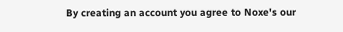By creating an account you agree to Noxe's our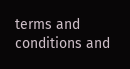terms and conditions and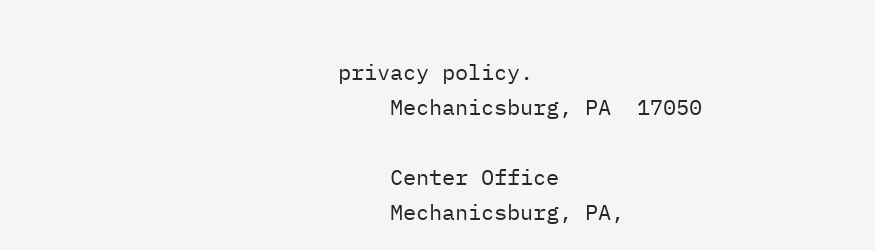privacy policy.
    Mechanicsburg, PA  17050

    Center Office
    Mechanicsburg, PA,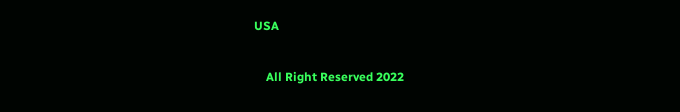USA

    All Right Reserved 2022